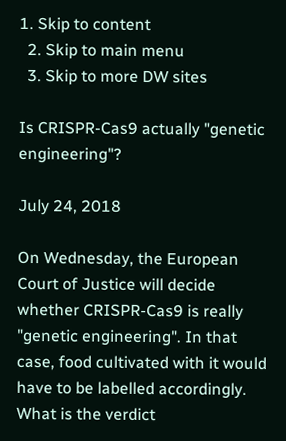1. Skip to content
  2. Skip to main menu
  3. Skip to more DW sites

Is CRISPR-Cas9 actually "genetic engineering"?

July 24, 2018

On Wednesday, the European Court of Justice will decide whether CRISPR-Cas9 is really "genetic engineering". In that case, food cultivated with it would have to be labelled accordingly. What is the verdict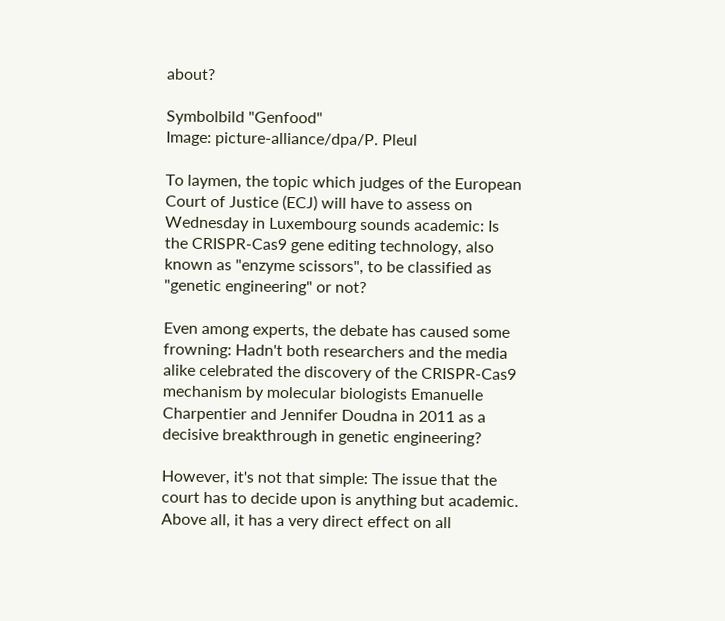about?

Symbolbild "Genfood"
Image: picture-alliance/dpa/P. Pleul

To laymen, the topic which judges of the European Court of Justice (ECJ) will have to assess on Wednesday in Luxembourg sounds academic: Is the CRISPR-Cas9 gene editing technology, also known as "enzyme scissors", to be classified as "genetic engineering" or not?

Even among experts, the debate has caused some frowning: Hadn't both researchers and the media alike celebrated the discovery of the CRISPR-Cas9 mechanism by molecular biologists Emanuelle Charpentier and Jennifer Doudna in 2011 as a decisive breakthrough in genetic engineering?

However, it's not that simple: The issue that the court has to decide upon is anything but academic. Above all, it has a very direct effect on all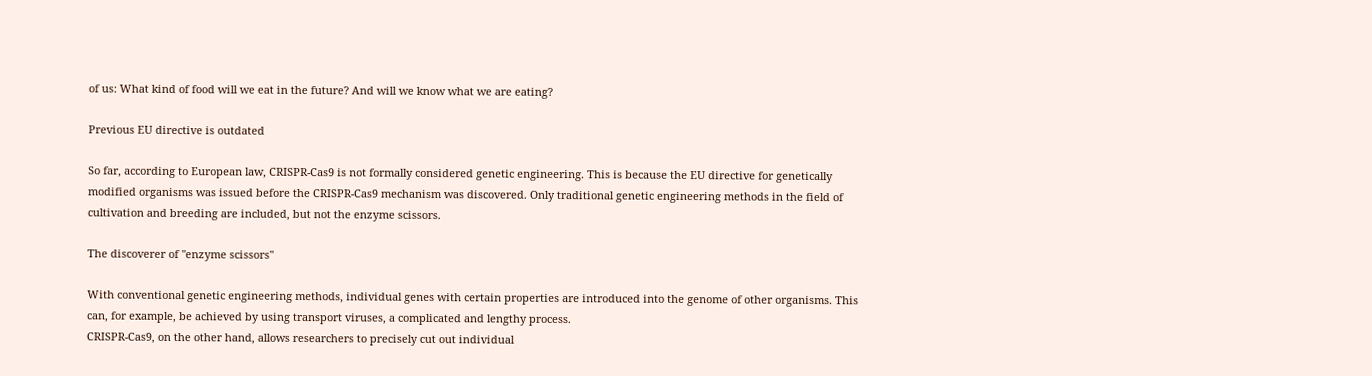of us: What kind of food will we eat in the future? And will we know what we are eating?

Previous EU directive is outdated

So far, according to European law, CRISPR-Cas9 is not formally considered genetic engineering. This is because the EU directive for genetically modified organisms was issued before the CRISPR-Cas9 mechanism was discovered. Only traditional genetic engineering methods in the field of cultivation and breeding are included, but not the enzyme scissors.

The discoverer of "enzyme scissors"

With conventional genetic engineering methods, individual genes with certain properties are introduced into the genome of other organisms. This can, for example, be achieved by using transport viruses, a complicated and lengthy process.
CRISPR-Cas9, on the other hand, allows researchers to precisely cut out individual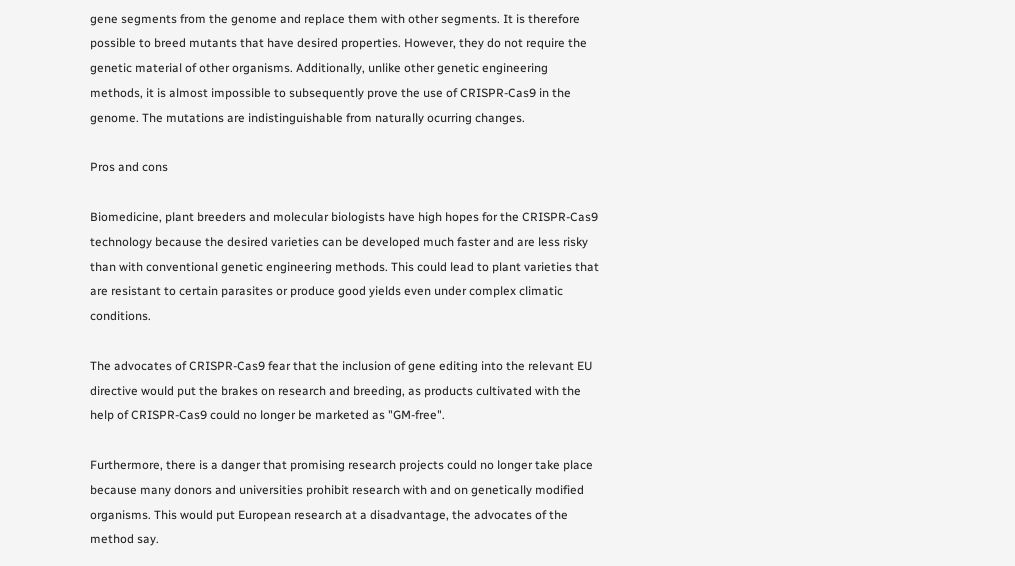gene segments from the genome and replace them with other segments. It is therefore possible to breed mutants that have desired properties. However, they do not require the genetic material of other organisms. Additionally, unlike other genetic engineering methods, it is almost impossible to subsequently prove the use of CRISPR-Cas9 in the genome. The mutations are indistinguishable from naturally ocurring changes.

Pros and cons

Biomedicine, plant breeders and molecular biologists have high hopes for the CRISPR-Cas9 technology because the desired varieties can be developed much faster and are less risky than with conventional genetic engineering methods. This could lead to plant varieties that are resistant to certain parasites or produce good yields even under complex climatic conditions.

The advocates of CRISPR-Cas9 fear that the inclusion of gene editing into the relevant EU directive would put the brakes on research and breeding, as products cultivated with the help of CRISPR-Cas9 could no longer be marketed as "GM-free".

Furthermore, there is a danger that promising research projects could no longer take place because many donors and universities prohibit research with and on genetically modified organisms. This would put European research at a disadvantage, the advocates of the method say.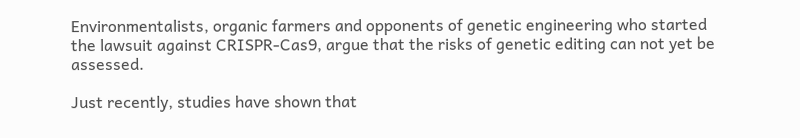Environmentalists, organic farmers and opponents of genetic engineering who started the lawsuit against CRISPR-Cas9, argue that the risks of genetic editing can not yet be assessed.

Just recently, studies have shown that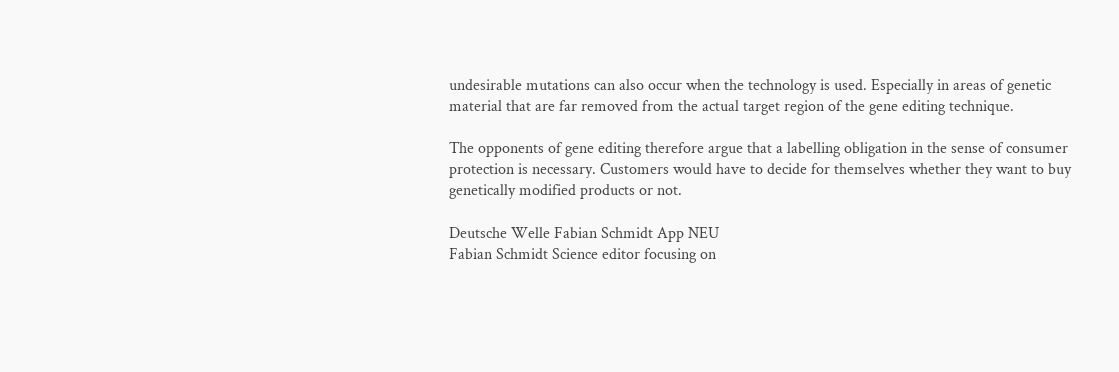undesirable mutations can also occur when the technology is used. Especially in areas of genetic material that are far removed from the actual target region of the gene editing technique.

The opponents of gene editing therefore argue that a labelling obligation in the sense of consumer protection is necessary. Customers would have to decide for themselves whether they want to buy genetically modified products or not.

Deutsche Welle Fabian Schmidt App NEU
Fabian Schmidt Science editor focusing on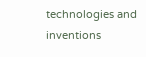technologies and inventions